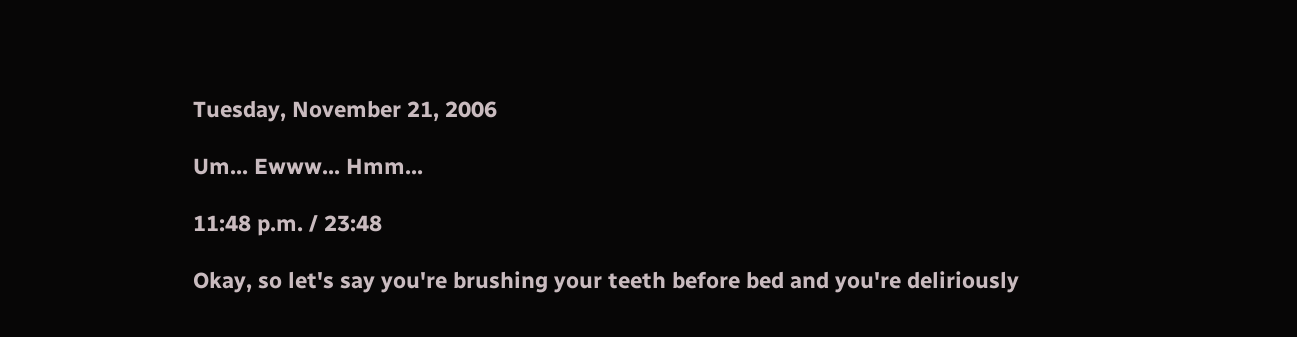Tuesday, November 21, 2006

Um... Ewww... Hmm...

11:48 p.m. / 23:48

Okay, so let's say you're brushing your teeth before bed and you're deliriously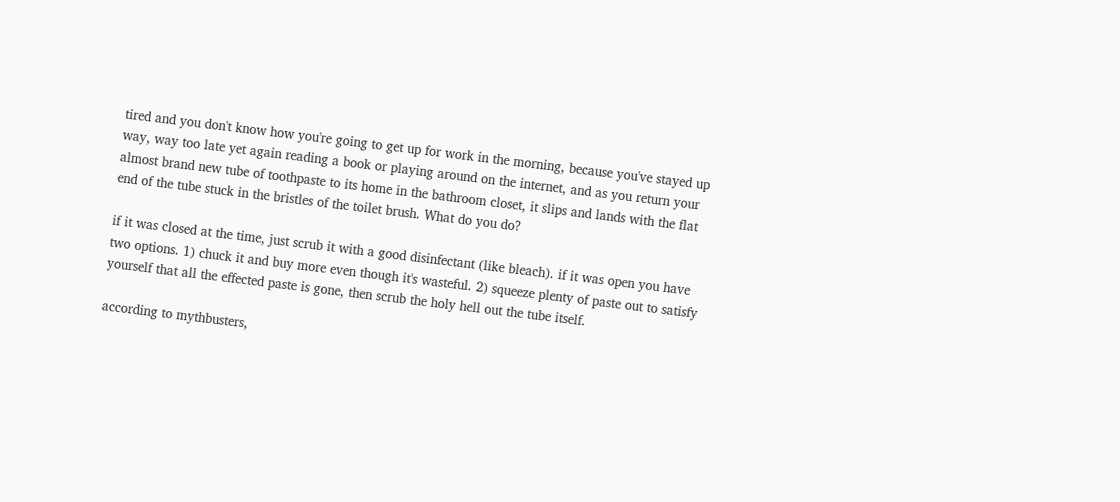tired and you don't know how you're going to get up for work in the morning, because you've stayed up way, way too late yet again reading a book or playing around on the internet, and as you return your almost brand new tube of toothpaste to its home in the bathroom closet, it slips and lands with the flat end of the tube stuck in the bristles of the toilet brush. What do you do?

if it was closed at the time, just scrub it with a good disinfectant (like bleach). if it was open you have two options. 1) chuck it and buy more even though it's wasteful. 2) squeeze plenty of paste out to satisfy yourself that all the effected paste is gone, then scrub the holy hell out the tube itself.

according to mythbusters,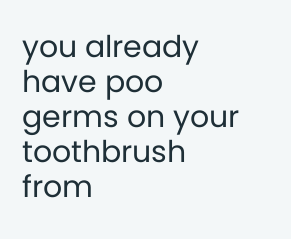you already have poo germs on your toothbrush from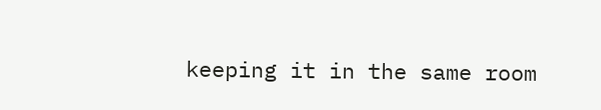keeping it in the same room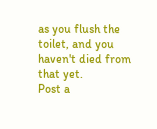as you flush the toilet, and you haven't died from that yet.
Post a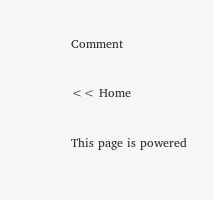Comment

<< Home

This page is powered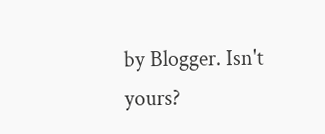by Blogger. Isn't yours?